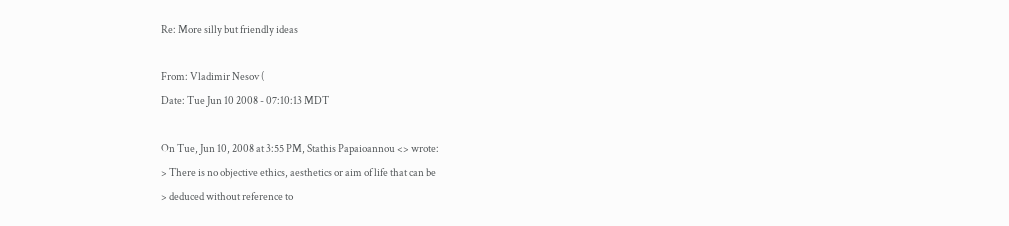Re: More silly but friendly ideas

From: Vladimir Nesov (
Date: Tue Jun 10 2008 - 07:10:13 MDT

On Tue, Jun 10, 2008 at 3:55 PM, Stathis Papaioannou <> wrote:
> There is no objective ethics, aesthetics or aim of life that can be
> deduced without reference to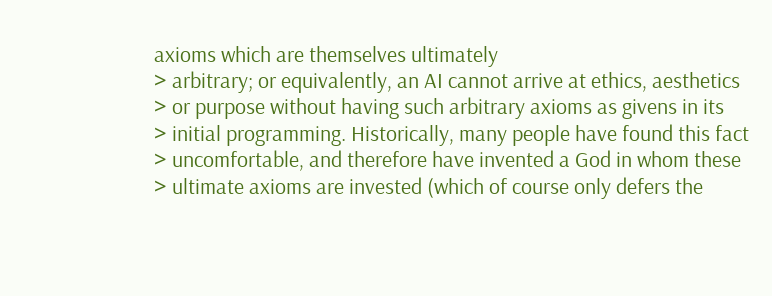axioms which are themselves ultimately
> arbitrary; or equivalently, an AI cannot arrive at ethics, aesthetics
> or purpose without having such arbitrary axioms as givens in its
> initial programming. Historically, many people have found this fact
> uncomfortable, and therefore have invented a God in whom these
> ultimate axioms are invested (which of course only defers the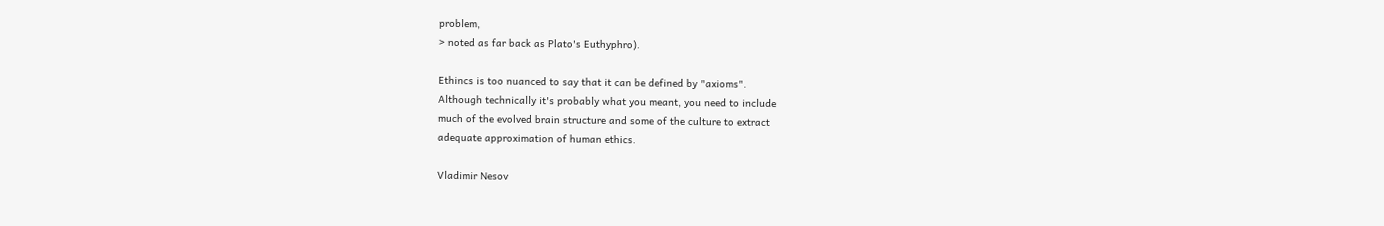problem,
> noted as far back as Plato's Euthyphro).

Ethincs is too nuanced to say that it can be defined by "axioms".
Although technically it's probably what you meant, you need to include
much of the evolved brain structure and some of the culture to extract
adequate approximation of human ethics.

Vladimir Nesov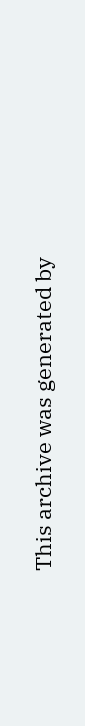This archive was generated by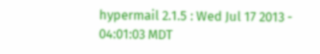hypermail 2.1.5 : Wed Jul 17 2013 - 04:01:03 MDT